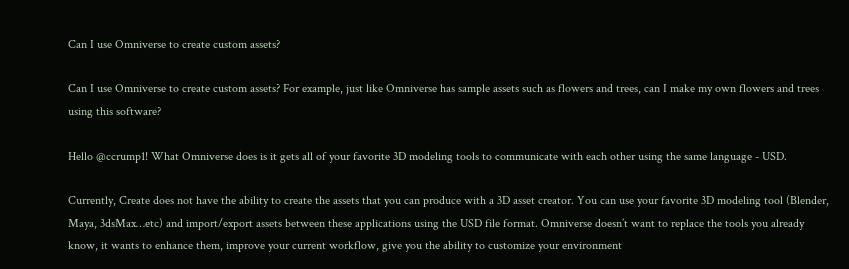Can I use Omniverse to create custom assets?

Can I use Omniverse to create custom assets? For example, just like Omniverse has sample assets such as flowers and trees, can I make my own flowers and trees using this software?

Hello @ccrump1! What Omniverse does is it gets all of your favorite 3D modeling tools to communicate with each other using the same language - USD.

Currently, Create does not have the ability to create the assets that you can produce with a 3D asset creator. You can use your favorite 3D modeling tool (Blender, Maya, 3dsMax…etc) and import/export assets between these applications using the USD file format. Omniverse doesn’t want to replace the tools you already know, it wants to enhance them, improve your current workflow, give you the ability to customize your environment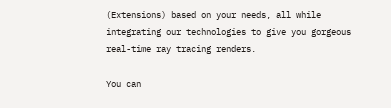(Extensions) based on your needs, all while integrating our technologies to give you gorgeous real-time ray tracing renders.

You can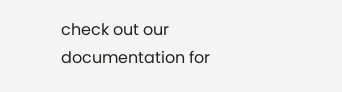check out our documentation for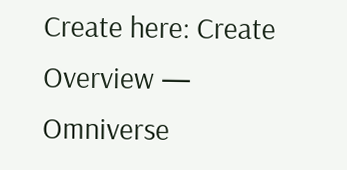Create here: Create Overview — Omniverse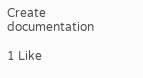Create documentation

1 Like